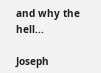and why the hell...

Joseph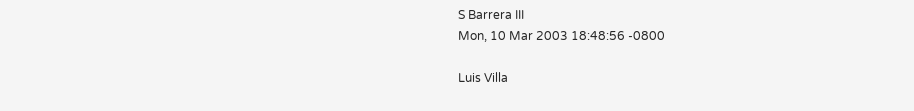S Barrera III
Mon, 10 Mar 2003 18:48:56 -0800

Luis Villa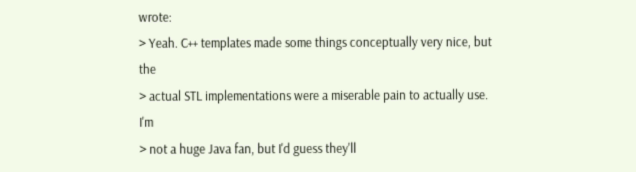wrote:
> Yeah. C++ templates made some things conceptually very nice, but the
> actual STL implementations were a miserable pain to actually use. I'm
> not a huge Java fan, but I'd guess they'll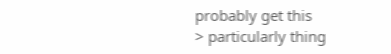probably get this
> particularly thing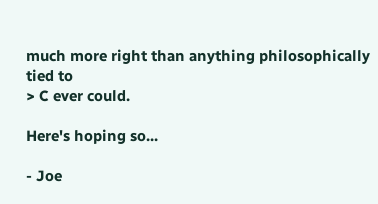much more right than anything philosophically tied to
> C ever could.

Here's hoping so...

- Joe